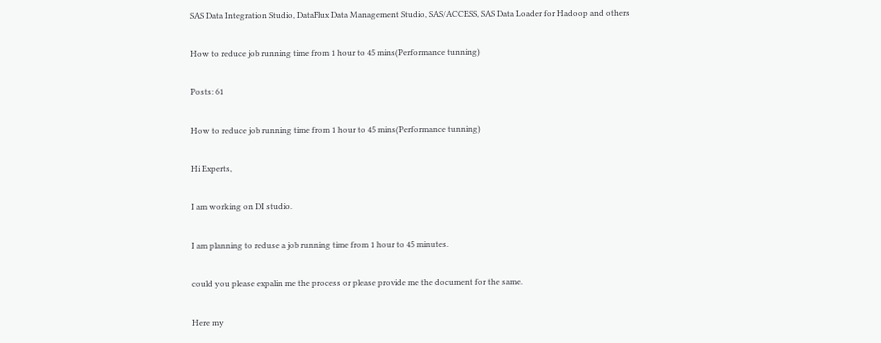SAS Data Integration Studio, DataFlux Data Management Studio, SAS/ACCESS, SAS Data Loader for Hadoop and others

How to reduce job running time from 1 hour to 45 mins(Performance tunning)

Posts: 61

How to reduce job running time from 1 hour to 45 mins(Performance tunning)

Hi Experts,

I am working on DI studio.

I am planning to reduse a job running time from 1 hour to 45 minutes.

could you please expalin me the process or please provide me the document for the same.

Here my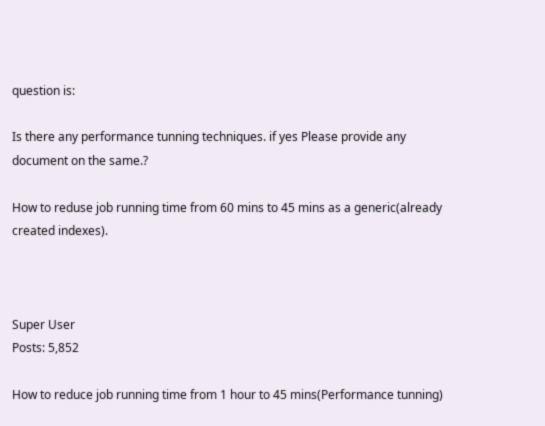question is:

Is there any performance tunning techniques. if yes Please provide any document on the same.?

How to reduse job running time from 60 mins to 45 mins as a generic(already created indexes).



Super User
Posts: 5,852

How to reduce job running time from 1 hour to 45 mins(Performance tunning)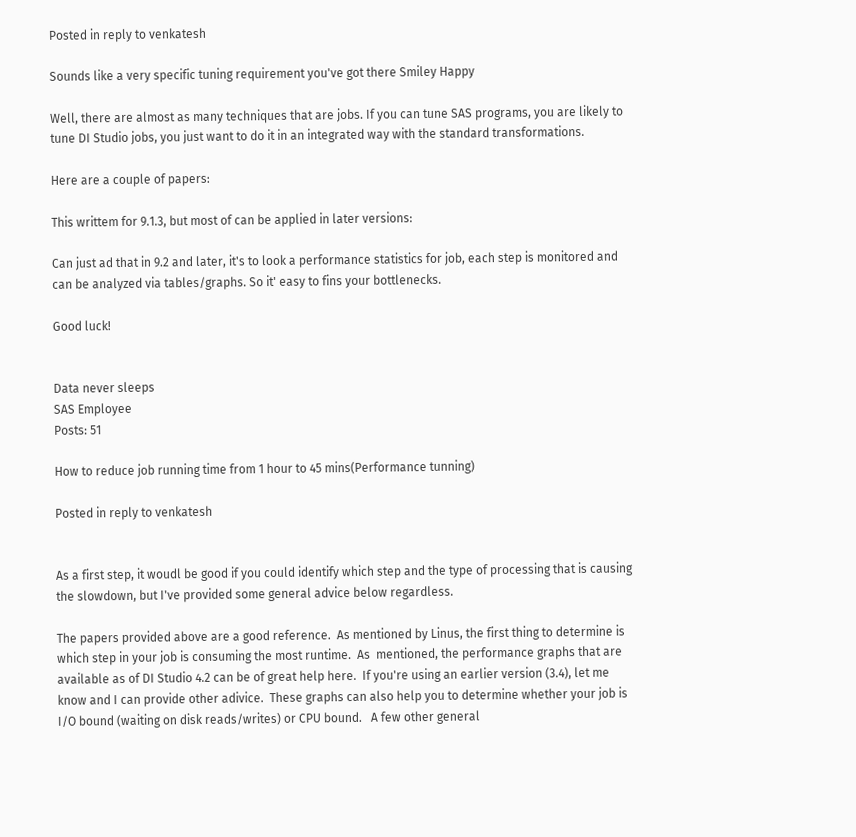Posted in reply to venkatesh

Sounds like a very specific tuning requirement you've got there Smiley Happy

Well, there are almost as many techniques that are jobs. If you can tune SAS programs, you are likely to tune DI Studio jobs, you just want to do it in an integrated way with the standard transformations.

Here are a couple of papers:

This writtem for 9.1.3, but most of can be applied in later versions:

Can just ad that in 9.2 and later, it's to look a performance statistics for job, each step is monitored and can be analyzed via tables/graphs. So it' easy to fins your bottlenecks.

Good luck!


Data never sleeps
SAS Employee
Posts: 51

How to reduce job running time from 1 hour to 45 mins(Performance tunning)

Posted in reply to venkatesh


As a first step, it woudl be good if you could identify which step and the type of processing that is causing the slowdown, but I've provided some general advice below regardless.

The papers provided above are a good reference.  As mentioned by Linus, the first thing to determine is which step in your job is consuming the most runtime.  As  mentioned, the performance graphs that are available as of DI Studio 4.2 can be of great help here.  If you're using an earlier version (3.4), let me know and I can provide other adivice.  These graphs can also help you to determine whether your job is I/O bound (waiting on disk reads/writes) or CPU bound.   A few other general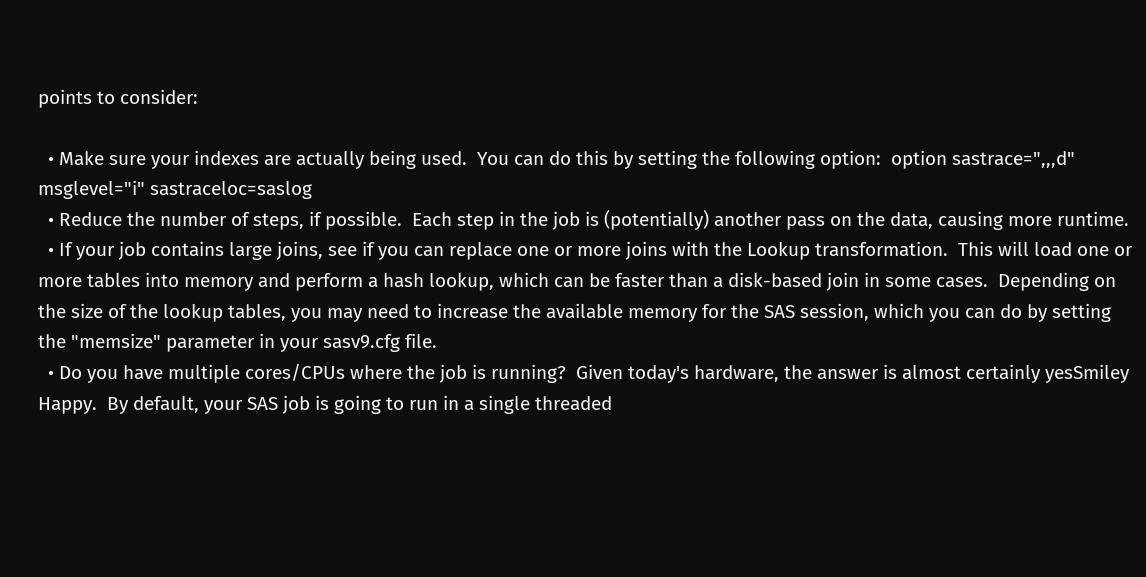points to consider:

  • Make sure your indexes are actually being used.  You can do this by setting the following option:  option sastrace=",,,d" msglevel="i" sastraceloc=saslog
  • Reduce the number of steps, if possible.  Each step in the job is (potentially) another pass on the data, causing more runtime.
  • If your job contains large joins, see if you can replace one or more joins with the Lookup transformation.  This will load one or more tables into memory and perform a hash lookup, which can be faster than a disk-based join in some cases.  Depending on the size of the lookup tables, you may need to increase the available memory for the SAS session, which you can do by setting the "memsize" parameter in your sasv9.cfg file.
  • Do you have multiple cores/CPUs where the job is running?  Given today's hardware, the answer is almost certainly yesSmiley Happy.  By default, your SAS job is going to run in a single threaded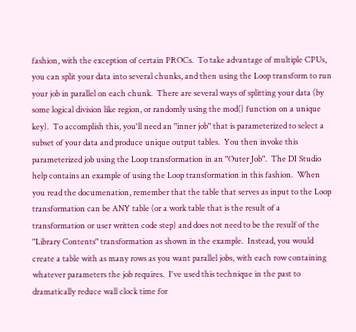fashion, with the exception of certain PROCs.  To take advantage of multiple CPUs, you can split your data into several chunks, and then using the Loop transform to run your job in parallel on each chunk.  There are several ways of splitting your data (by some logical division like region, or randomly using the mod() function on a unique key).  To accomplish this, you'll need an "inner job" that is parameterized to select a subset of your data and produce unique output tables.  You then invoke this parameterized job using the Loop transformation in an "Outer Job".  The DI Studio help contains an example of using the Loop transformation in this fashion.  When you read the documenation, remember that the table that serves as input to the Loop transformation can be ANY table (or a work table that is the result of a transformation or user written code step) and does not need to be the resulf of the "Library Contents" transformation as shown in the example.  Instead, you would create a table with as many rows as you want parallel jobs, with each row containing whatever parameters the job requires.  I've used this technique in the past to dramatically reduce wall clock time for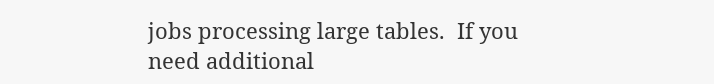jobs processing large tables.  If you need additional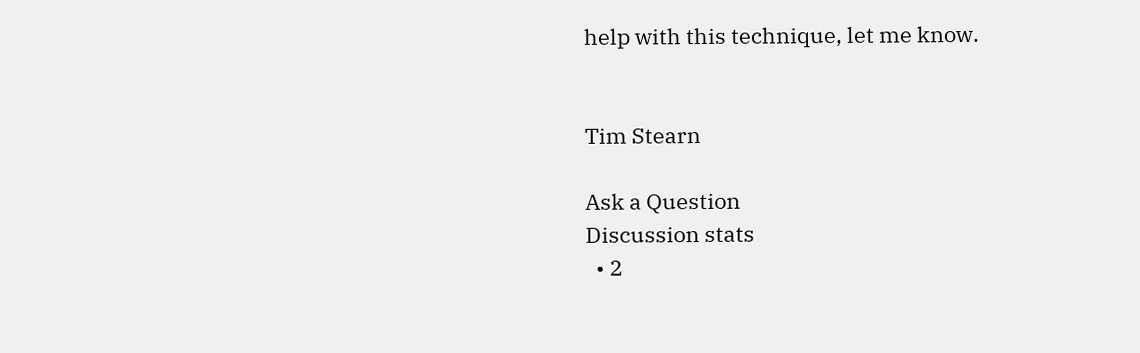help with this technique, let me know.


Tim Stearn

Ask a Question
Discussion stats
  • 2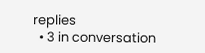replies
  • 3 in conversation